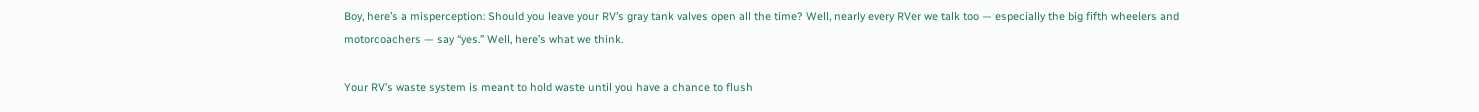Boy, here’s a misperception: Should you leave your RV’s gray tank valves open all the time? Well, nearly every RVer we talk too — especially the big fifth wheelers and motorcoachers — say “yes.” Well, here’s what we think.

Your RV’s waste system is meant to hold waste until you have a chance to flush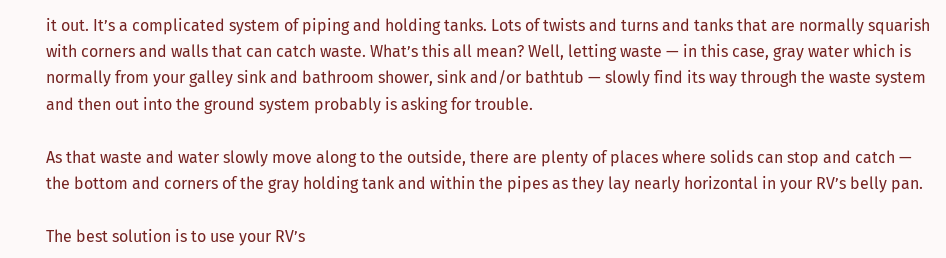it out. It’s a complicated system of piping and holding tanks. Lots of twists and turns and tanks that are normally squarish with corners and walls that can catch waste. What’s this all mean? Well, letting waste — in this case, gray water which is normally from your galley sink and bathroom shower, sink and/or bathtub — slowly find its way through the waste system and then out into the ground system probably is asking for trouble.

As that waste and water slowly move along to the outside, there are plenty of places where solids can stop and catch — the bottom and corners of the gray holding tank and within the pipes as they lay nearly horizontal in your RV’s belly pan.

The best solution is to use your RV’s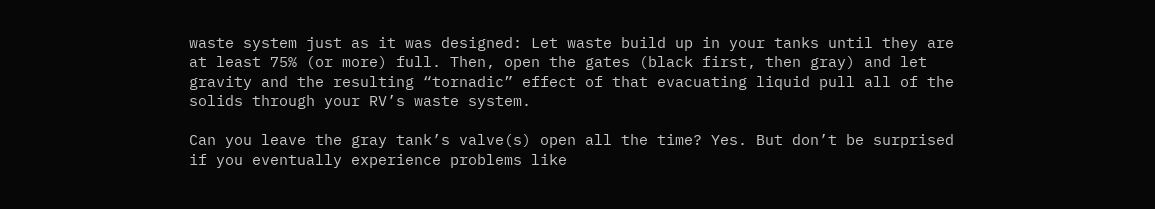waste system just as it was designed: Let waste build up in your tanks until they are at least 75% (or more) full. Then, open the gates (black first, then gray) and let gravity and the resulting “tornadic” effect of that evacuating liquid pull all of the solids through your RV’s waste system.

Can you leave the gray tank’s valve(s) open all the time? Yes. But don’t be surprised if you eventually experience problems like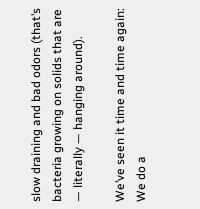slow draining and bad odors (that’s bacteria growing on solids that are — literally — hanging around).

We’ve seen it time and time again: We do a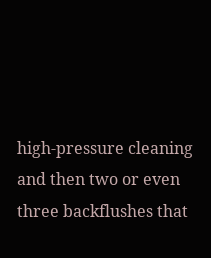high-pressure cleaning and then two or even three backflushes that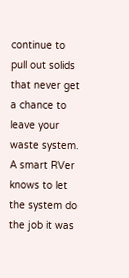continue to pull out solids that never get a chance to leave your waste system. A smart RVer knows to let the system do the job it was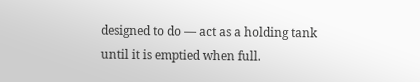designed to do — act as a holding tank until it is emptied when full.